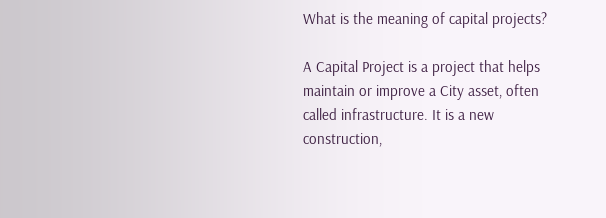What is the meaning of capital projects?

A Capital Project is a project that helps maintain or improve a City asset, often called infrastructure. It is a new construction,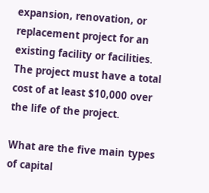expansion, renovation, or replacement project for an existing facility or facilities. The project must have a total cost of at least $10,000 over the life of the project.

What are the five main types of capital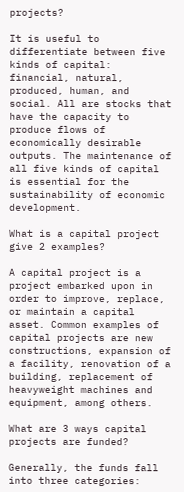projects?

It is useful to differentiate between five kinds of capital: financial, natural, produced, human, and social. All are stocks that have the capacity to produce flows of economically desirable outputs. The maintenance of all five kinds of capital is essential for the sustainability of economic development.

What is a capital project give 2 examples?

A capital project is a project embarked upon in order to improve, replace, or maintain a capital asset. Common examples of capital projects are new constructions, expansion of a facility, renovation of a building, replacement of heavyweight machines and equipment, among others.

What are 3 ways capital projects are funded?

Generally, the funds fall into three categories: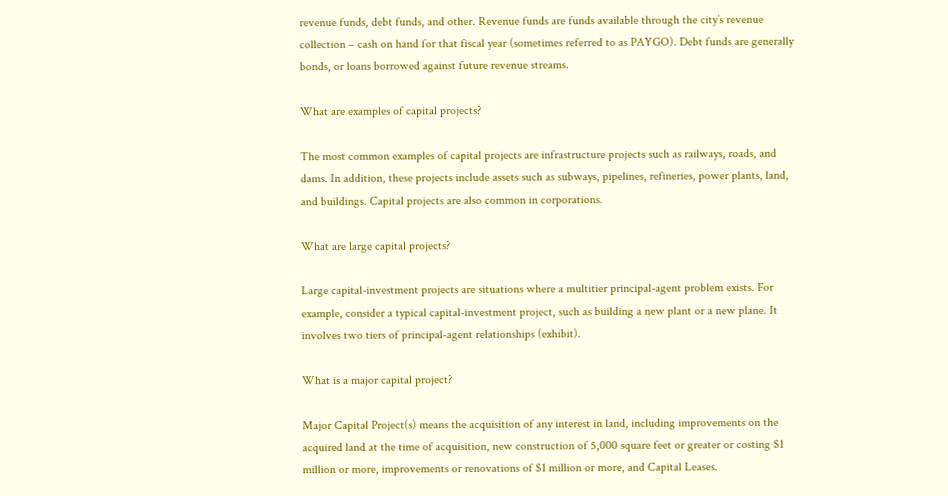revenue funds, debt funds, and other. Revenue funds are funds available through the city’s revenue collection – cash on hand for that fiscal year (sometimes referred to as PAYGO). Debt funds are generally bonds, or loans borrowed against future revenue streams.

What are examples of capital projects?

The most common examples of capital projects are infrastructure projects such as railways, roads, and dams. In addition, these projects include assets such as subways, pipelines, refineries, power plants, land, and buildings. Capital projects are also common in corporations.

What are large capital projects?

Large capital-investment projects are situations where a multitier principal-agent problem exists. For example, consider a typical capital-investment project, such as building a new plant or a new plane. It involves two tiers of principal-agent relationships (exhibit).

What is a major capital project?

Major Capital Project(s) means the acquisition of any interest in land, including improvements on the acquired land at the time of acquisition, new construction of 5,000 square feet or greater or costing $1 million or more, improvements or renovations of $1 million or more, and Capital Leases.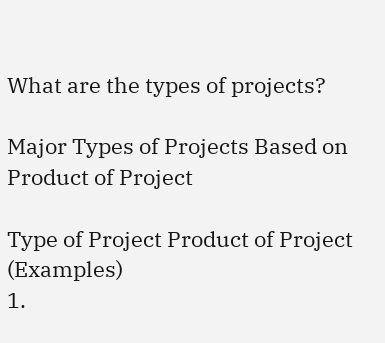What are the types of projects?

Major Types of Projects Based on Product of Project

Type of Project Product of Project (Examples)
1.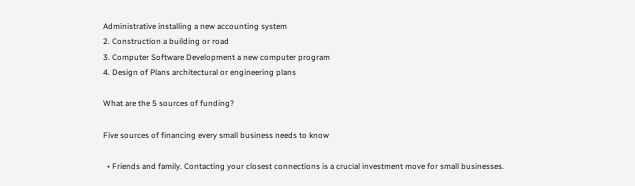Administrative installing a new accounting system
2. Construction a building or road
3. Computer Software Development a new computer program
4. Design of Plans architectural or engineering plans

What are the 5 sources of funding?

Five sources of financing every small business needs to know

  • Friends and family. Contacting your closest connections is a crucial investment move for small businesses.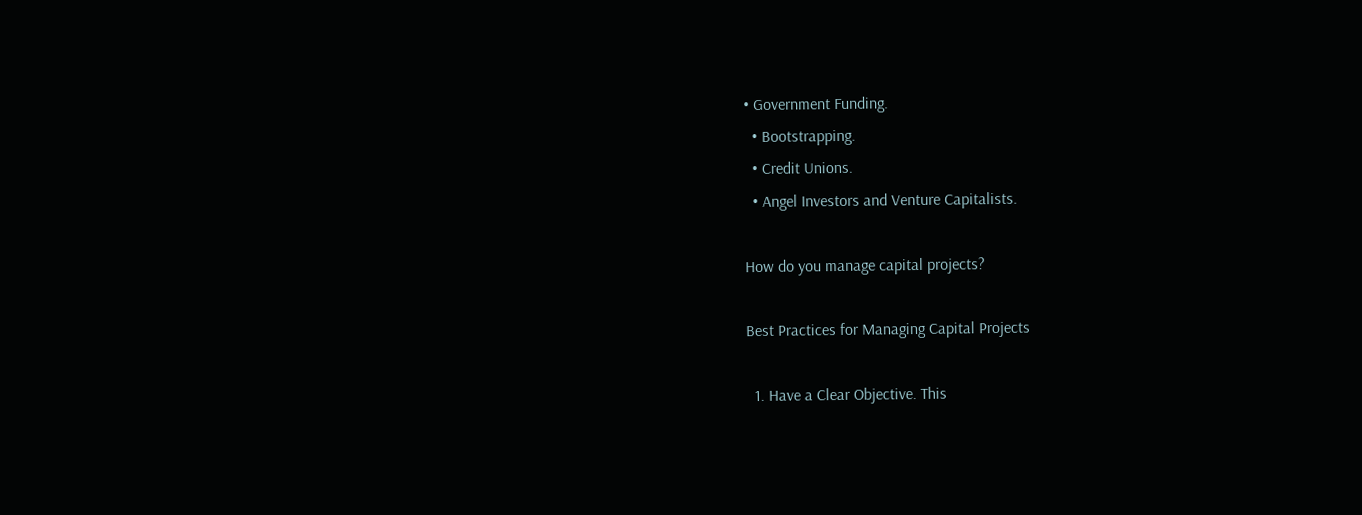• Government Funding.
  • Bootstrapping.
  • Credit Unions.
  • Angel Investors and Venture Capitalists.

How do you manage capital projects?

Best Practices for Managing Capital Projects

  1. Have a Clear Objective. This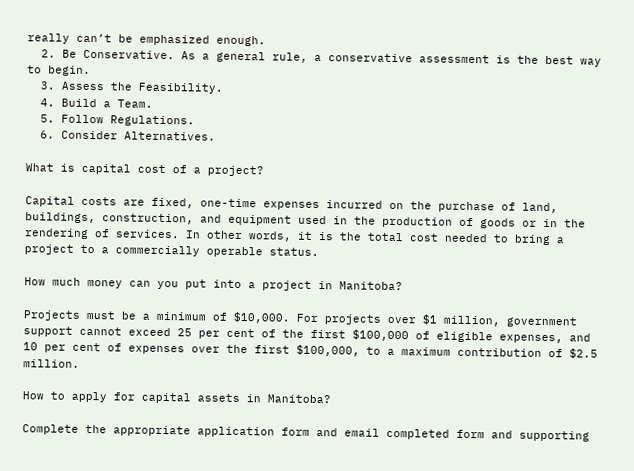really can’t be emphasized enough.
  2. Be Conservative. As a general rule, a conservative assessment is the best way to begin.
  3. Assess the Feasibility.
  4. Build a Team.
  5. Follow Regulations.
  6. Consider Alternatives.

What is capital cost of a project?

Capital costs are fixed, one-time expenses incurred on the purchase of land, buildings, construction, and equipment used in the production of goods or in the rendering of services. In other words, it is the total cost needed to bring a project to a commercially operable status.

How much money can you put into a project in Manitoba?

Projects must be a minimum of $10,000. For projects over $1 million, government support cannot exceed 25 per cent of the first $100,000 of eligible expenses, and 10 per cent of expenses over the first $100,000, to a maximum contribution of $2.5 million.

How to apply for capital assets in Manitoba?

Complete the appropriate application form and email completed form and supporting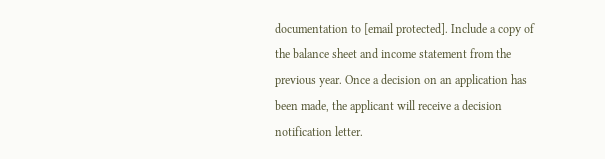documentation to [email protected]. Include a copy of the balance sheet and income statement from the previous year. Once a decision on an application has been made, the applicant will receive a decision notification letter.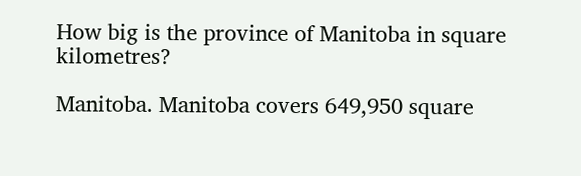How big is the province of Manitoba in square kilometres?

Manitoba. Manitoba covers 649,950 square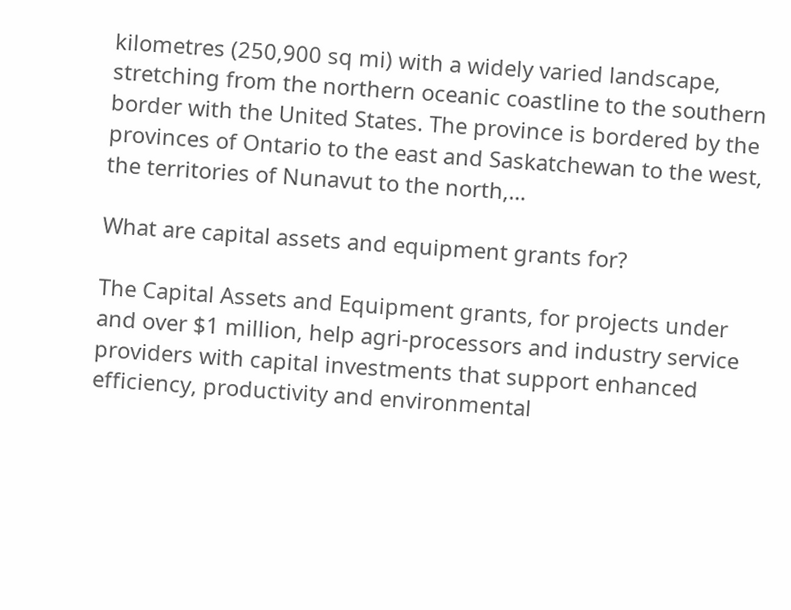kilometres (250,900 sq mi) with a widely varied landscape, stretching from the northern oceanic coastline to the southern border with the United States. The province is bordered by the provinces of Ontario to the east and Saskatchewan to the west, the territories of Nunavut to the north,…

What are capital assets and equipment grants for?

The Capital Assets and Equipment grants, for projects under and over $1 million, help agri-processors and industry service providers with capital investments that support enhanced efficiency, productivity and environmental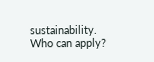sustainability. Who can apply?